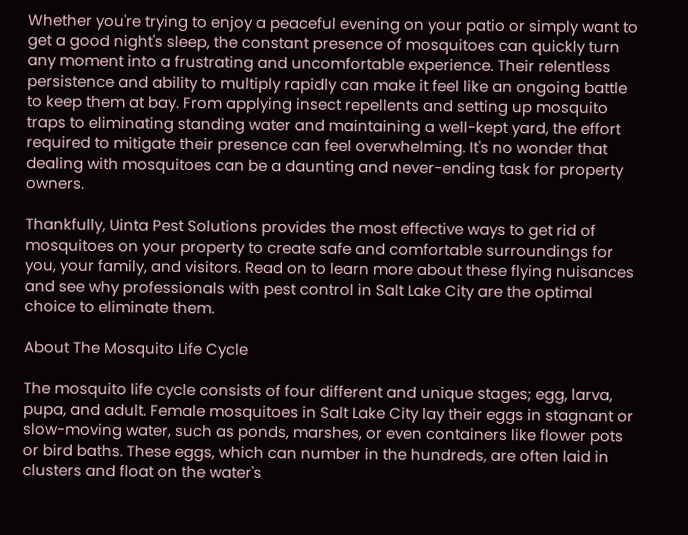Whether you're trying to enjoy a peaceful evening on your patio or simply want to get a good night's sleep, the constant presence of mosquitoes can quickly turn any moment into a frustrating and uncomfortable experience. Their relentless persistence and ability to multiply rapidly can make it feel like an ongoing battle to keep them at bay. From applying insect repellents and setting up mosquito traps to eliminating standing water and maintaining a well-kept yard, the effort required to mitigate their presence can feel overwhelming. It's no wonder that dealing with mosquitoes can be a daunting and never-ending task for property owners.

Thankfully, Uinta Pest Solutions provides the most effective ways to get rid of mosquitoes on your property to create safe and comfortable surroundings for you, your family, and visitors. Read on to learn more about these flying nuisances and see why professionals with pest control in Salt Lake City are the optimal choice to eliminate them.

About The Mosquito Life Cycle

The mosquito life cycle consists of four different and unique stages; egg, larva, pupa, and adult. Female mosquitoes in Salt Lake City lay their eggs in stagnant or slow-moving water, such as ponds, marshes, or even containers like flower pots or bird baths. These eggs, which can number in the hundreds, are often laid in clusters and float on the water's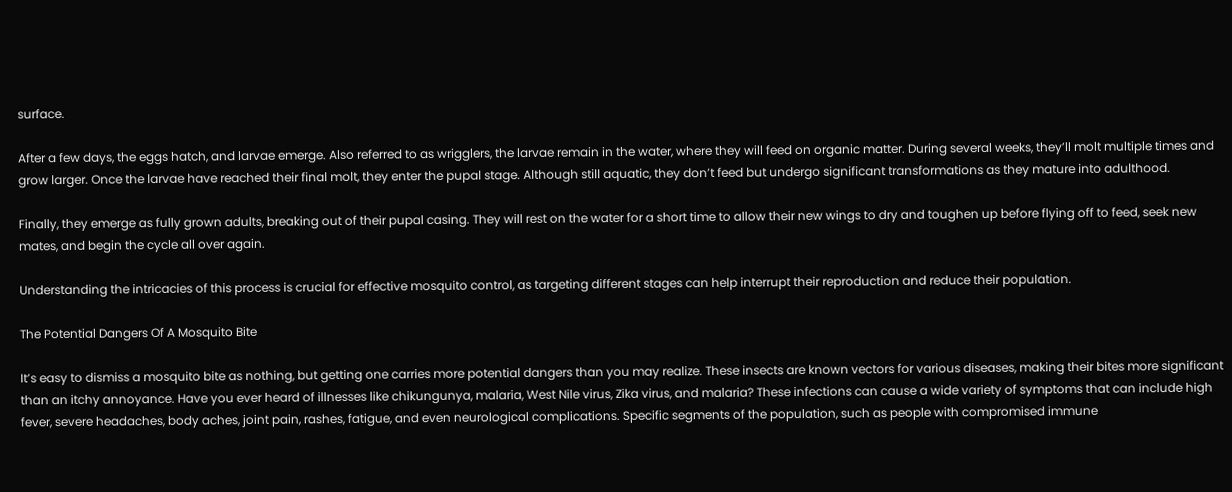surface.

After a few days, the eggs hatch, and larvae emerge. Also referred to as wrigglers, the larvae remain in the water, where they will feed on organic matter. During several weeks, they’ll molt multiple times and grow larger. Once the larvae have reached their final molt, they enter the pupal stage. Although still aquatic, they don’t feed but undergo significant transformations as they mature into adulthood.

Finally, they emerge as fully grown adults, breaking out of their pupal casing. They will rest on the water for a short time to allow their new wings to dry and toughen up before flying off to feed, seek new mates, and begin the cycle all over again.

Understanding the intricacies of this process is crucial for effective mosquito control, as targeting different stages can help interrupt their reproduction and reduce their population.

The Potential Dangers Of A Mosquito Bite

It’s easy to dismiss a mosquito bite as nothing, but getting one carries more potential dangers than you may realize. These insects are known vectors for various diseases, making their bites more significant than an itchy annoyance. Have you ever heard of illnesses like chikungunya, malaria, West Nile virus, Zika virus, and malaria? These infections can cause a wide variety of symptoms that can include high fever, severe headaches, body aches, joint pain, rashes, fatigue, and even neurological complications. Specific segments of the population, such as people with compromised immune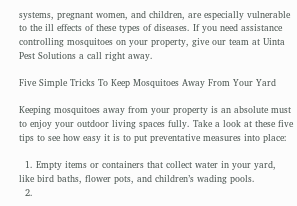systems, pregnant women, and children, are especially vulnerable to the ill effects of these types of diseases. If you need assistance controlling mosquitoes on your property, give our team at Uinta Pest Solutions a call right away.

Five Simple Tricks To Keep Mosquitoes Away From Your Yard

Keeping mosquitoes away from your property is an absolute must to enjoy your outdoor living spaces fully. Take a look at these five tips to see how easy it is to put preventative measures into place:

  1. Empty items or containers that collect water in your yard, like bird baths, flower pots, and children’s wading pools.
  2.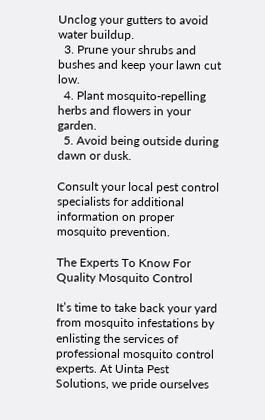Unclog your gutters to avoid water buildup.
  3. Prune your shrubs and bushes and keep your lawn cut low.
  4. Plant mosquito-repelling herbs and flowers in your garden.
  5. Avoid being outside during dawn or dusk.

Consult your local pest control specialists for additional information on proper mosquito prevention.

The Experts To Know For Quality Mosquito Control

It’s time to take back your yard from mosquito infestations by enlisting the services of professional mosquito control experts. At Uinta Pest Solutions, we pride ourselves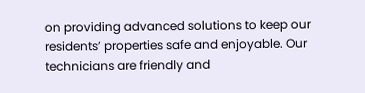on providing advanced solutions to keep our residents’ properties safe and enjoyable. Our technicians are friendly and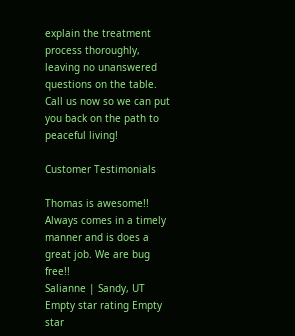explain the treatment process thoroughly, leaving no unanswered questions on the table. Call us now so we can put you back on the path to peaceful living!

Customer Testimonials

Thomas is awesome!! Always comes in a timely manner and is does a great job. We are bug free!!
Salianne | Sandy, UT
Empty star rating Empty star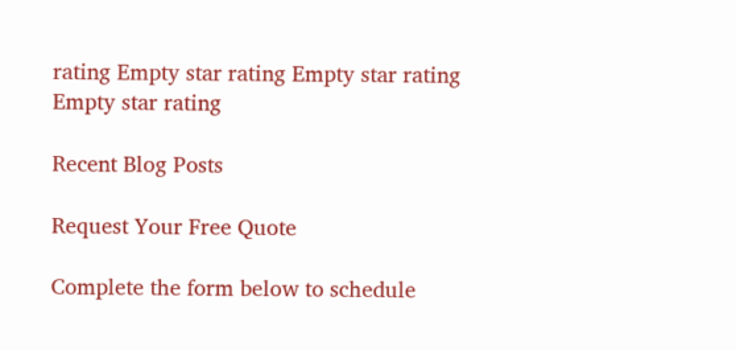rating Empty star rating Empty star rating Empty star rating

Recent Blog Posts

Request Your Free Quote

Complete the form below to schedule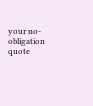your no-obligation quote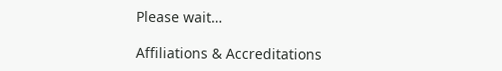Please wait…

Affiliations & Accreditations